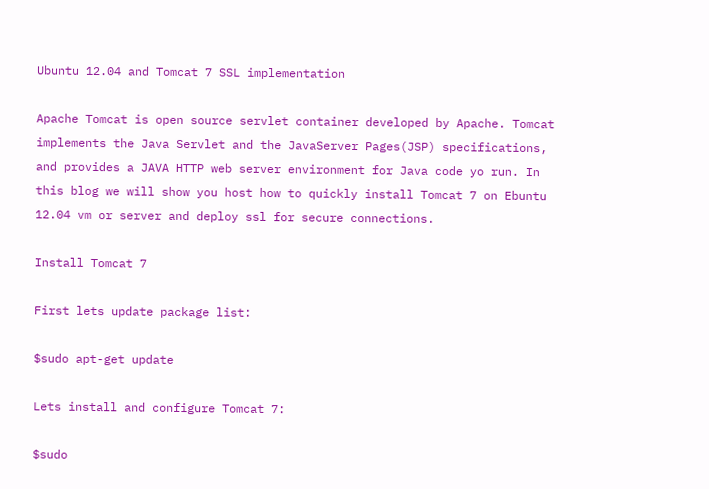Ubuntu 12.04 and Tomcat 7 SSL implementation

Apache Tomcat is open source servlet container developed by Apache. Tomcat implements the Java Servlet and the JavaServer Pages(JSP) specifications, and provides a JAVA HTTP web server environment for Java code yo run. In this blog we will show you host how to quickly install Tomcat 7 on Ebuntu 12.04 vm or server and deploy ssl for secure connections.

Install Tomcat 7

First lets update package list:

$sudo apt-get update

Lets install and configure Tomcat 7:

$sudo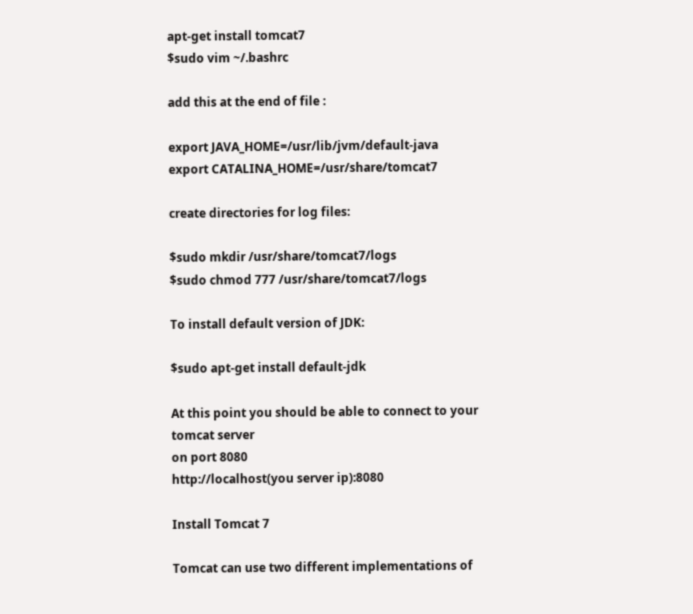apt-get install tomcat7
$sudo vim ~/.bashrc

add this at the end of file :

export JAVA_HOME=/usr/lib/jvm/default-java
export CATALINA_HOME=/usr/share/tomcat7

create directories for log files:

$sudo mkdir /usr/share/tomcat7/logs
$sudo chmod 777 /usr/share/tomcat7/logs

To install default version of JDK:

$sudo apt-get install default-jdk

At this point you should be able to connect to your tomcat server
on port 8080
http://localhost(you server ip):8080

Install Tomcat 7

Tomcat can use two different implementations of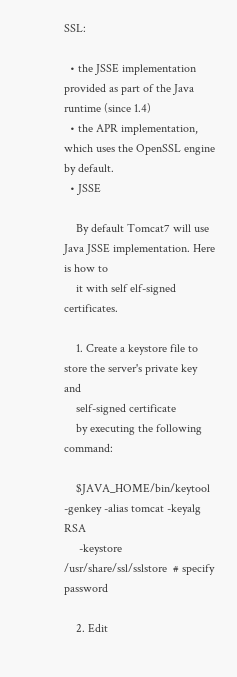SSL:

  • the JSSE implementation provided as part of the Java runtime (since 1.4)
  • the APR implementation, which uses the OpenSSL engine by default.
  • JSSE

    By default Tomcat7 will use Java JSSE implementation. Here is how to
    it with self elf-signed certificates.

    1. Create a keystore file to store the server's private key and
    self-signed certificate
    by executing the following command:

    $JAVA_HOME/bin/keytool -genkey -alias tomcat -keyalg RSA
     -keystore /usr/share/ssl/sslstore  # specify password

    2. Edit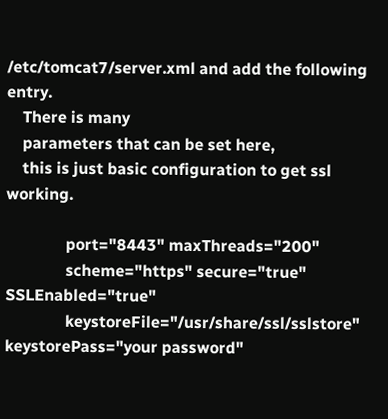/etc/tomcat7/server.xml and add the following entry.
    There is many
    parameters that can be set here,
    this is just basic configuration to get ssl working.

               port="8443" maxThreads="200"
               scheme="https" secure="true" SSLEnabled="true"
               keystoreFile="/usr/share/ssl/sslstore" keystorePass="your password"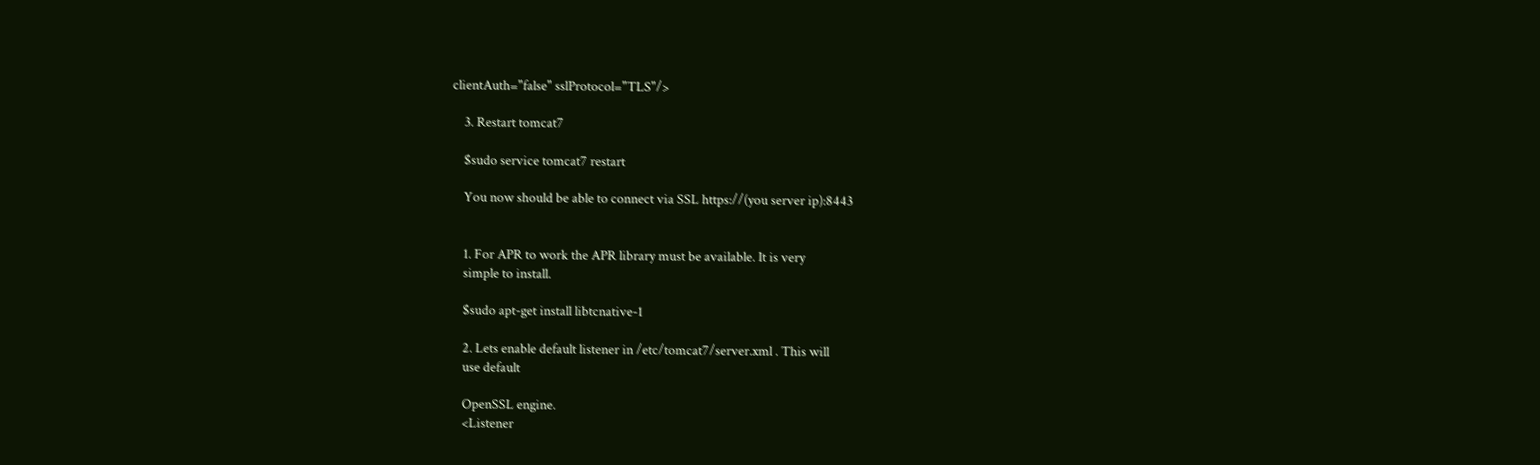clientAuth="false" sslProtocol="TLS"/>

    3. Restart tomcat7

    $sudo service tomcat7 restart

    You now should be able to connect via SSL https://(you server ip):8443


    1. For APR to work the APR library must be available. It is very
    simple to install.

    $sudo apt-get install libtcnative-1

    2. Lets enable default listener in /etc/tomcat7/server.xml . This will
    use default

    OpenSSL engine.
    <Listener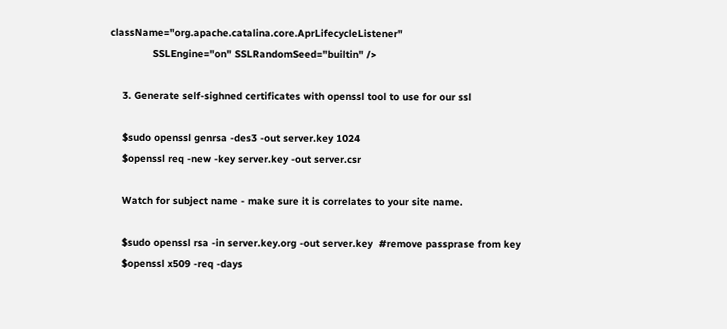className="org.apache.catalina.core.AprLifecycleListener"
              SSLEngine="on" SSLRandomSeed="builtin" />

    3. Generate self-sighned certificates with openssl tool to use for our ssl

    $sudo openssl genrsa -des3 -out server.key 1024
    $openssl req -new -key server.key -out server.csr

    Watch for subject name - make sure it is correlates to your site name.

    $sudo openssl rsa -in server.key.org -out server.key  #remove passprase from key
    $openssl x509 -req -days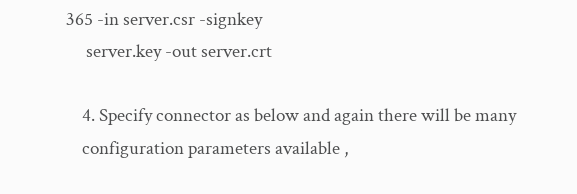365 -in server.csr -signkey
     server.key -out server.crt

    4. Specify connector as below and again there will be many
    configuration parameters available ,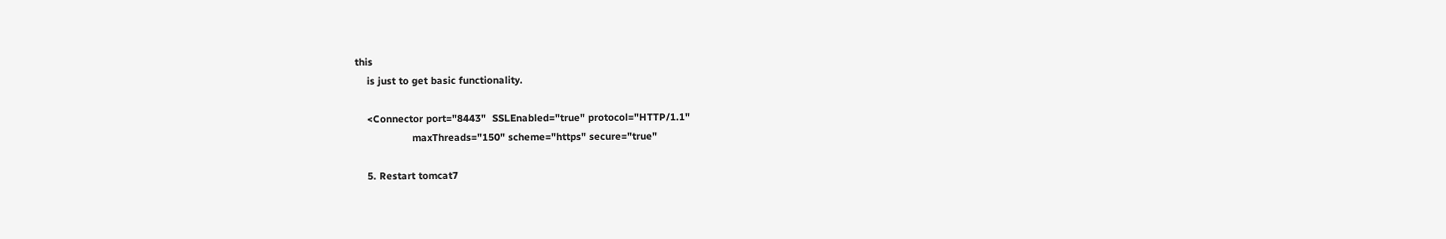this
    is just to get basic functionality.

    <Connector port="8443"  SSLEnabled="true" protocol="HTTP/1.1"
                   maxThreads="150" scheme="https" secure="true"

    5. Restart tomcat7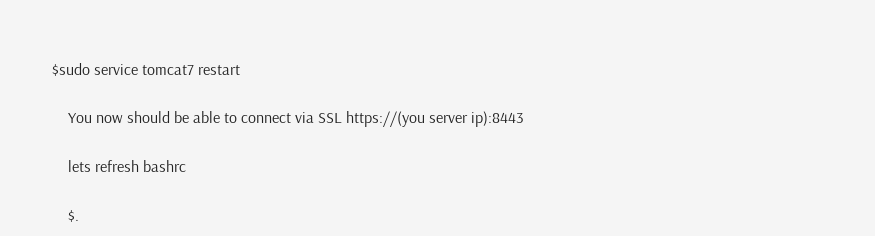$sudo service tomcat7 restart

    You now should be able to connect via SSL https://(you server ip):8443

    lets refresh bashrc

    $.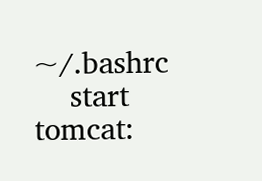~/.bashrc
    start tomcat: